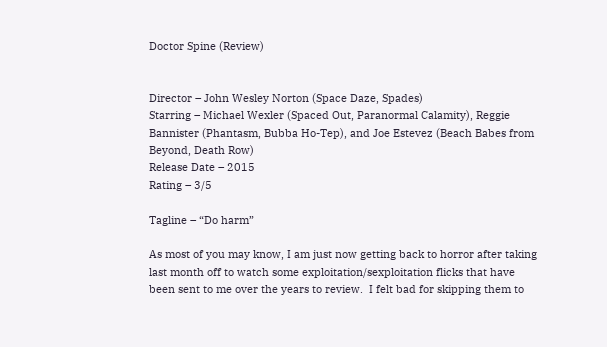Doctor Spine (Review)


Director – John Wesley Norton (Space Daze, Spades)
Starring – Michael Wexler (Spaced Out, Paranormal Calamity), Reggie Bannister (Phantasm, Bubba Ho-Tep), and Joe Estevez (Beach Babes from Beyond, Death Row)
Release Date – 2015
Rating – 3/5

Tagline – “Do harm”

As most of you may know, I am just now getting back to horror after taking last month off to watch some exploitation/sexploitation flicks that have been sent to me over the years to review.  I felt bad for skipping them to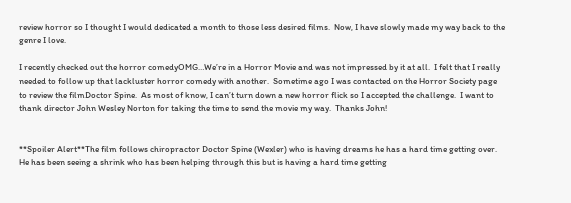review horror so I thought I would dedicated a month to those less desired films.  Now, I have slowly made my way back to the genre I love.

I recently checked out the horror comedyOMG…We’re in a Horror Movie and was not impressed by it at all.  I felt that I really needed to follow up that lackluster horror comedy with another.  Sometime ago I was contacted on the Horror Society page to review the filmDoctor Spine.  As most of know, I can’t turn down a new horror flick so I accepted the challenge.  I want to thank director John Wesley Norton for taking the time to send the movie my way.  Thanks John!


**Spoiler Alert**The film follows chiropractor Doctor Spine (Wexler) who is having dreams he has a hard time getting over.  He has been seeing a shrink who has been helping through this but is having a hard time getting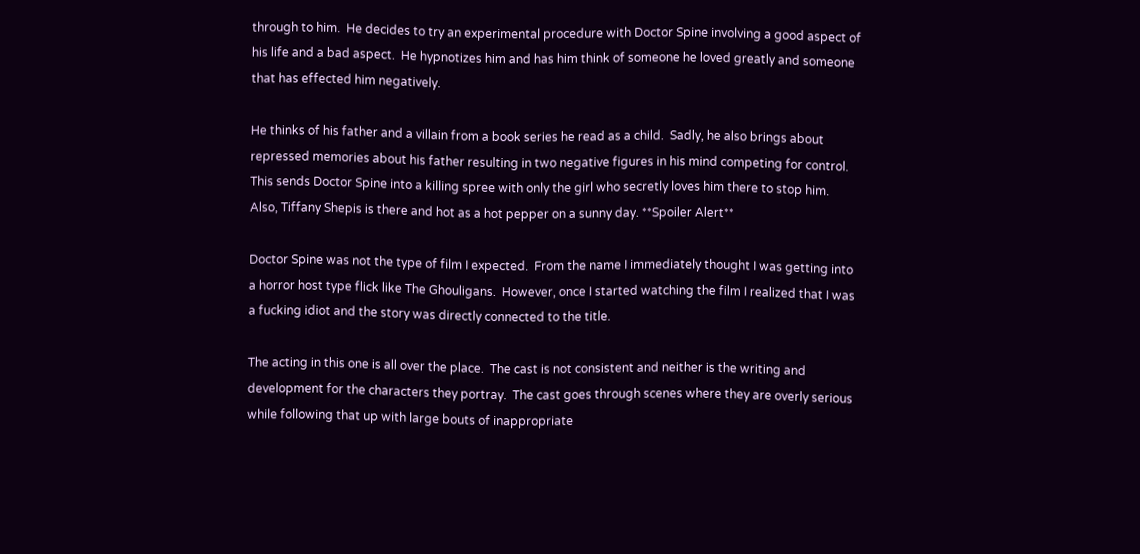through to him.  He decides to try an experimental procedure with Doctor Spine involving a good aspect of his life and a bad aspect.  He hypnotizes him and has him think of someone he loved greatly and someone that has effected him negatively.

He thinks of his father and a villain from a book series he read as a child.  Sadly, he also brings about repressed memories about his father resulting in two negative figures in his mind competing for control.  This sends Doctor Spine into a killing spree with only the girl who secretly loves him there to stop him.  Also, Tiffany Shepis is there and hot as a hot pepper on a sunny day. **Spoiler Alert**

Doctor Spine was not the type of film I expected.  From the name I immediately thought I was getting into a horror host type flick like The Ghouligans.  However, once I started watching the film I realized that I was a fucking idiot and the story was directly connected to the title.

The acting in this one is all over the place.  The cast is not consistent and neither is the writing and development for the characters they portray.  The cast goes through scenes where they are overly serious while following that up with large bouts of inappropriate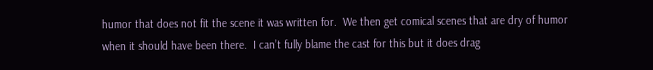humor that does not fit the scene it was written for.  We then get comical scenes that are dry of humor when it should have been there.  I can’t fully blame the cast for this but it does drag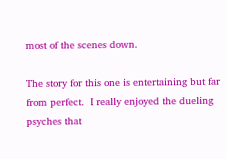most of the scenes down.

The story for this one is entertaining but far from perfect.  I really enjoyed the dueling psyches that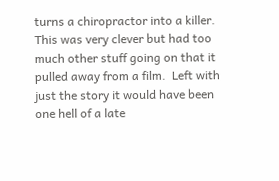turns a chiropractor into a killer.  This was very clever but had too much other stuff going on that it pulled away from a film.  Left with just the story it would have been one hell of a late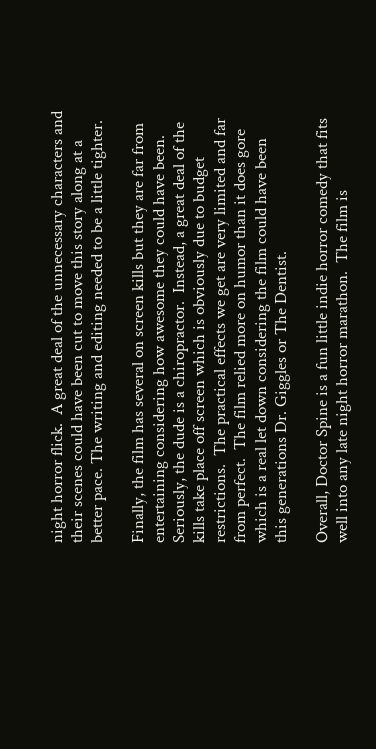night horror flick.  A great deal of the unnecessary characters and their scenes could have been cut to move this story along at a better pace. The writing and editing needed to be a little tighter.

Finally, the film has several on screen kills but they are far from entertaining considering how awesome they could have been.  Seriously, the dude is a chiropractor.  Instead, a great deal of the kills take place off screen which is obviously due to budget restrictions.  The practical effects we get are very limited and far from perfect.  The film relied more on humor than it does gore which is a real let down considering the film could have been this generations Dr. Giggles or The Dentist.

Overall, Doctor Spine is a fun little indie horror comedy that fits well into any late night horror marathon.  The film is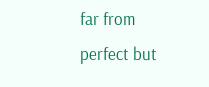far from perfect but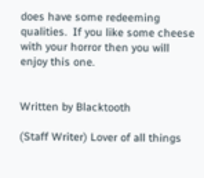does have some redeeming qualities.  If you like some cheese with your horror then you will enjoy this one.


Written by Blacktooth

(Staff Writer) Lover of all things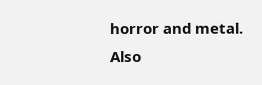horror and metal. Also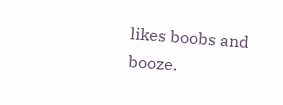likes boobs and booze.